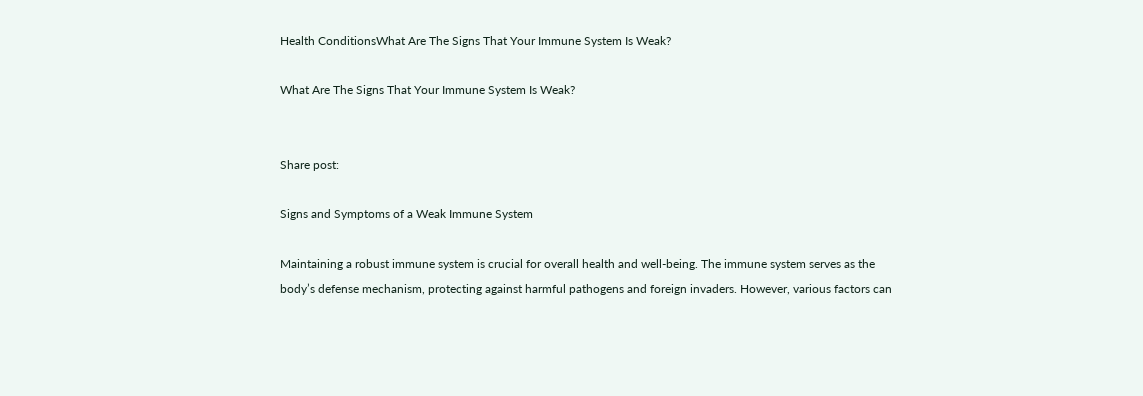Health ConditionsWhat Are The Signs That Your Immune System Is Weak?

What Are The Signs That Your Immune System Is Weak?


Share post:

Signs and Symptoms of a Weak Immune System

Maintaining a robust immune system is crucial for overall health and well-being. The immune system serves as the body’s defense mechanism, protecting against harmful pathogens and foreign invaders. However, various factors can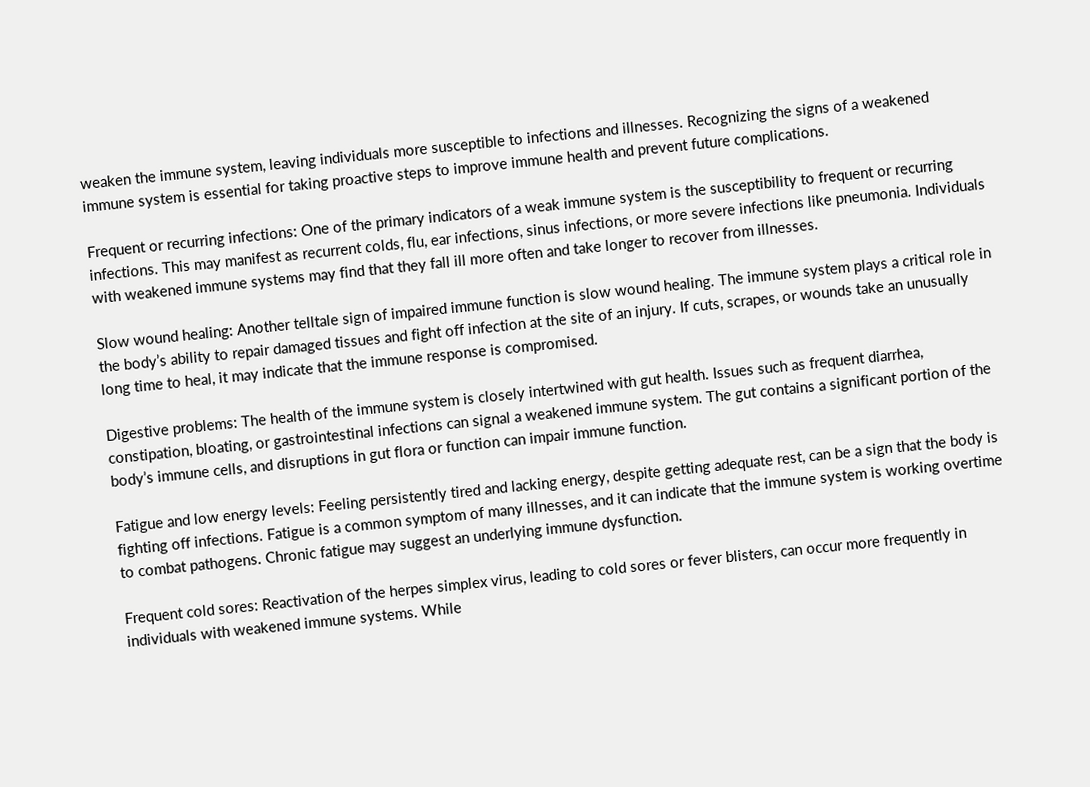weaken the immune system, leaving individuals more susceptible to infections and illnesses. Recognizing the signs of a weakened immune system is essential for taking proactive steps to improve immune health and prevent future complications.

Frequent or recurring infections: One of the primary indicators of a weak immune system is the susceptibility to frequent or recurring infections. This may manifest as recurrent colds, flu, ear infections, sinus infections, or more severe infections like pneumonia. Individuals with weakened immune systems may find that they fall ill more often and take longer to recover from illnesses.

Slow wound healing: Another telltale sign of impaired immune function is slow wound healing. The immune system plays a critical role in the body’s ability to repair damaged tissues and fight off infection at the site of an injury. If cuts, scrapes, or wounds take an unusually long time to heal, it may indicate that the immune response is compromised.

Digestive problems: The health of the immune system is closely intertwined with gut health. Issues such as frequent diarrhea, constipation, bloating, or gastrointestinal infections can signal a weakened immune system. The gut contains a significant portion of the body’s immune cells, and disruptions in gut flora or function can impair immune function.

Fatigue and low energy levels: Feeling persistently tired and lacking energy, despite getting adequate rest, can be a sign that the body is fighting off infections. Fatigue is a common symptom of many illnesses, and it can indicate that the immune system is working overtime to combat pathogens. Chronic fatigue may suggest an underlying immune dysfunction.

Frequent cold sores: Reactivation of the herpes simplex virus, leading to cold sores or fever blisters, can occur more frequently in individuals with weakened immune systems. While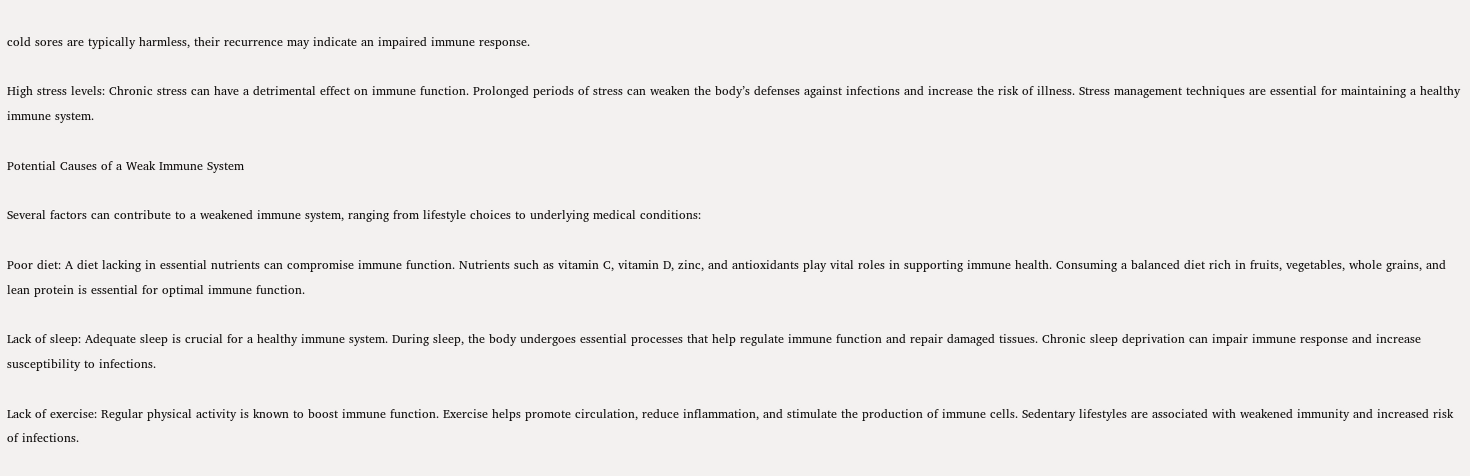cold sores are typically harmless, their recurrence may indicate an impaired immune response.

High stress levels: Chronic stress can have a detrimental effect on immune function. Prolonged periods of stress can weaken the body’s defenses against infections and increase the risk of illness. Stress management techniques are essential for maintaining a healthy immune system.

Potential Causes of a Weak Immune System

Several factors can contribute to a weakened immune system, ranging from lifestyle choices to underlying medical conditions:

Poor diet: A diet lacking in essential nutrients can compromise immune function. Nutrients such as vitamin C, vitamin D, zinc, and antioxidants play vital roles in supporting immune health. Consuming a balanced diet rich in fruits, vegetables, whole grains, and lean protein is essential for optimal immune function.

Lack of sleep: Adequate sleep is crucial for a healthy immune system. During sleep, the body undergoes essential processes that help regulate immune function and repair damaged tissues. Chronic sleep deprivation can impair immune response and increase susceptibility to infections.

Lack of exercise: Regular physical activity is known to boost immune function. Exercise helps promote circulation, reduce inflammation, and stimulate the production of immune cells. Sedentary lifestyles are associated with weakened immunity and increased risk of infections.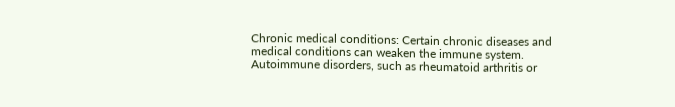Chronic medical conditions: Certain chronic diseases and medical conditions can weaken the immune system. Autoimmune disorders, such as rheumatoid arthritis or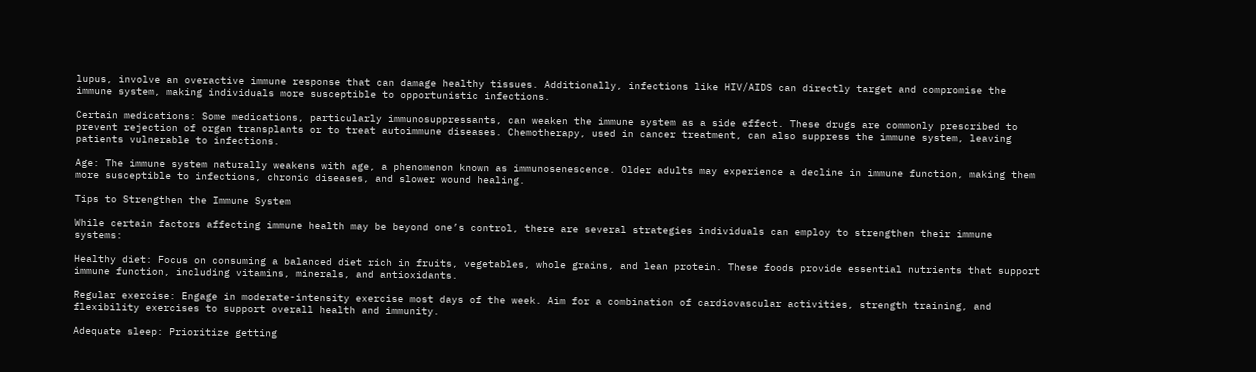lupus, involve an overactive immune response that can damage healthy tissues. Additionally, infections like HIV/AIDS can directly target and compromise the immune system, making individuals more susceptible to opportunistic infections.

Certain medications: Some medications, particularly immunosuppressants, can weaken the immune system as a side effect. These drugs are commonly prescribed to prevent rejection of organ transplants or to treat autoimmune diseases. Chemotherapy, used in cancer treatment, can also suppress the immune system, leaving patients vulnerable to infections.

Age: The immune system naturally weakens with age, a phenomenon known as immunosenescence. Older adults may experience a decline in immune function, making them more susceptible to infections, chronic diseases, and slower wound healing.

Tips to Strengthen the Immune System

While certain factors affecting immune health may be beyond one’s control, there are several strategies individuals can employ to strengthen their immune systems:

Healthy diet: Focus on consuming a balanced diet rich in fruits, vegetables, whole grains, and lean protein. These foods provide essential nutrients that support immune function, including vitamins, minerals, and antioxidants.

Regular exercise: Engage in moderate-intensity exercise most days of the week. Aim for a combination of cardiovascular activities, strength training, and flexibility exercises to support overall health and immunity.

Adequate sleep: Prioritize getting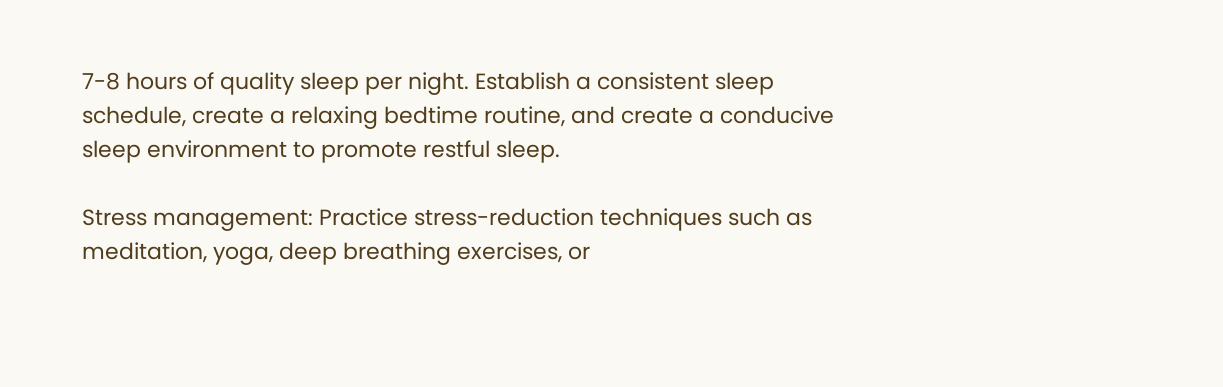7-8 hours of quality sleep per night. Establish a consistent sleep schedule, create a relaxing bedtime routine, and create a conducive sleep environment to promote restful sleep.

Stress management: Practice stress-reduction techniques such as meditation, yoga, deep breathing exercises, or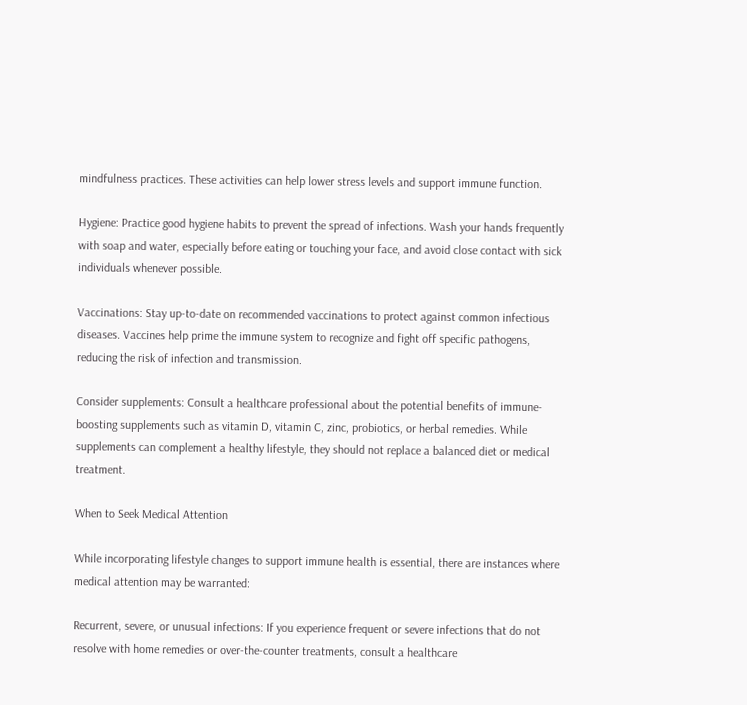mindfulness practices. These activities can help lower stress levels and support immune function.

Hygiene: Practice good hygiene habits to prevent the spread of infections. Wash your hands frequently with soap and water, especially before eating or touching your face, and avoid close contact with sick individuals whenever possible.

Vaccinations: Stay up-to-date on recommended vaccinations to protect against common infectious diseases. Vaccines help prime the immune system to recognize and fight off specific pathogens, reducing the risk of infection and transmission.

Consider supplements: Consult a healthcare professional about the potential benefits of immune-boosting supplements such as vitamin D, vitamin C, zinc, probiotics, or herbal remedies. While supplements can complement a healthy lifestyle, they should not replace a balanced diet or medical treatment.

When to Seek Medical Attention

While incorporating lifestyle changes to support immune health is essential, there are instances where medical attention may be warranted:

Recurrent, severe, or unusual infections: If you experience frequent or severe infections that do not resolve with home remedies or over-the-counter treatments, consult a healthcare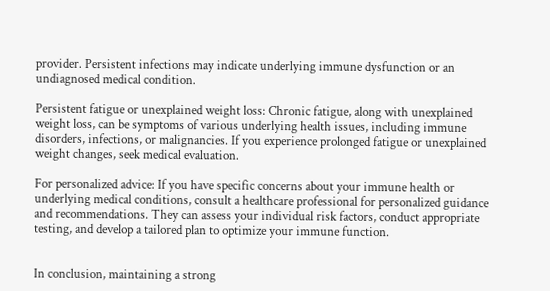provider. Persistent infections may indicate underlying immune dysfunction or an undiagnosed medical condition.

Persistent fatigue or unexplained weight loss: Chronic fatigue, along with unexplained weight loss, can be symptoms of various underlying health issues, including immune disorders, infections, or malignancies. If you experience prolonged fatigue or unexplained weight changes, seek medical evaluation.

For personalized advice: If you have specific concerns about your immune health or underlying medical conditions, consult a healthcare professional for personalized guidance and recommendations. They can assess your individual risk factors, conduct appropriate testing, and develop a tailored plan to optimize your immune function.


In conclusion, maintaining a strong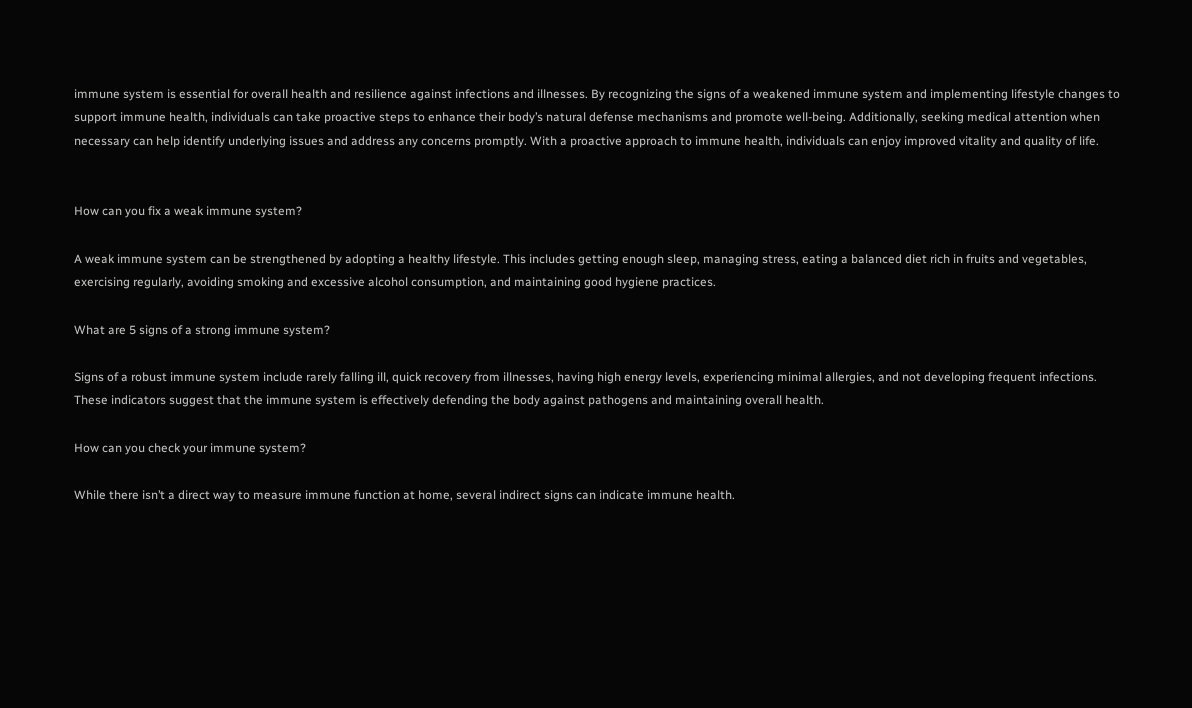immune system is essential for overall health and resilience against infections and illnesses. By recognizing the signs of a weakened immune system and implementing lifestyle changes to support immune health, individuals can take proactive steps to enhance their body’s natural defense mechanisms and promote well-being. Additionally, seeking medical attention when necessary can help identify underlying issues and address any concerns promptly. With a proactive approach to immune health, individuals can enjoy improved vitality and quality of life.


How can you fix a weak immune system?

A weak immune system can be strengthened by adopting a healthy lifestyle. This includes getting enough sleep, managing stress, eating a balanced diet rich in fruits and vegetables, exercising regularly, avoiding smoking and excessive alcohol consumption, and maintaining good hygiene practices.

What are 5 signs of a strong immune system?

Signs of a robust immune system include rarely falling ill, quick recovery from illnesses, having high energy levels, experiencing minimal allergies, and not developing frequent infections. These indicators suggest that the immune system is effectively defending the body against pathogens and maintaining overall health.

How can you check your immune system?

While there isn’t a direct way to measure immune function at home, several indirect signs can indicate immune health.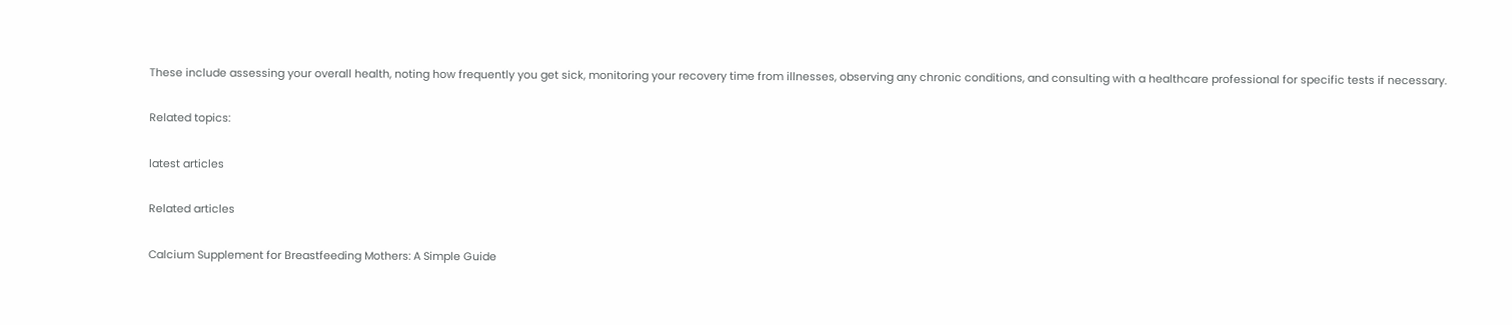These include assessing your overall health, noting how frequently you get sick, monitoring your recovery time from illnesses, observing any chronic conditions, and consulting with a healthcare professional for specific tests if necessary.

Related topics:

latest articles

Related articles

Calcium Supplement for Breastfeeding Mothers: A Simple Guide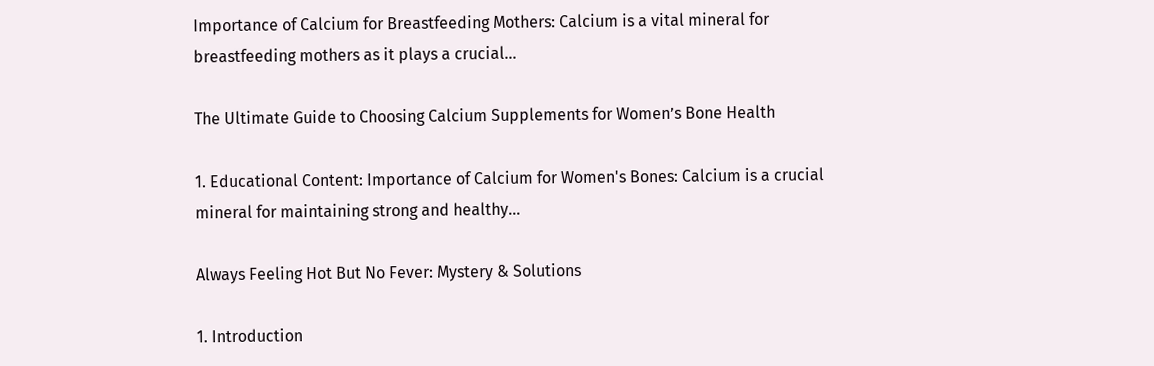Importance of Calcium for Breastfeeding Mothers: Calcium is a vital mineral for breastfeeding mothers as it plays a crucial...

The Ultimate Guide to Choosing Calcium Supplements for Women’s Bone Health

1. Educational Content: Importance of Calcium for Women's Bones: Calcium is a crucial mineral for maintaining strong and healthy...

Always Feeling Hot But No Fever: Mystery & Solutions

1. Introduction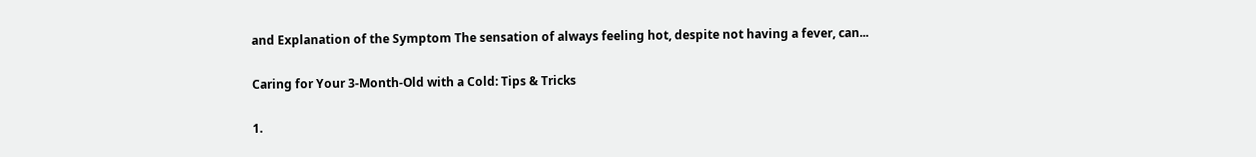and Explanation of the Symptom The sensation of always feeling hot, despite not having a fever, can...

Caring for Your 3-Month-Old with a Cold: Tips & Tricks

1.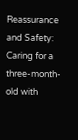Reassurance and Safety: Caring for a three-month-old with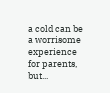a cold can be a worrisome experience for parents, but...